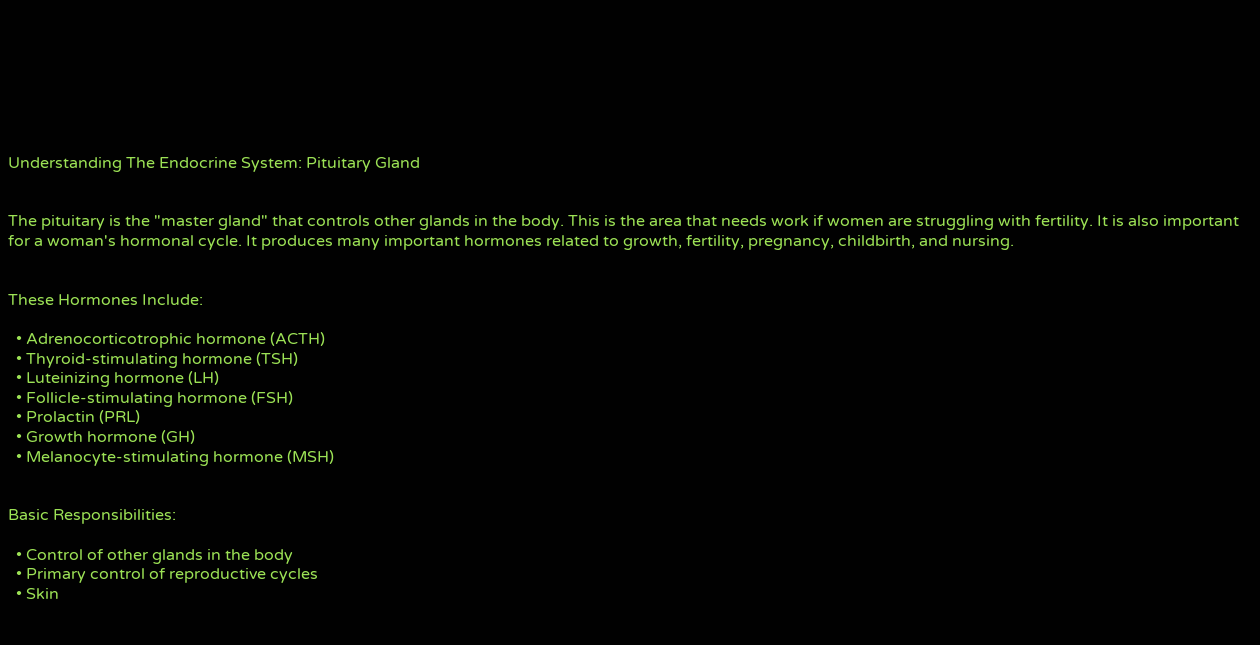Understanding The Endocrine System: Pituitary Gland


The pituitary is the "master gland" that controls other glands in the body. This is the area that needs work if women are struggling with fertility. It is also important for a woman's hormonal cycle. It produces many important hormones related to growth, fertility, pregnancy, childbirth, and nursing.


These Hormones Include:

  • Adrenocorticotrophic hormone (ACTH)
  • Thyroid-stimulating hormone (TSH)
  • Luteinizing hormone (LH)
  • Follicle-stimulating hormone (FSH)
  • Prolactin (PRL)
  • Growth hormone (GH)
  • Melanocyte-stimulating hormone (MSH)


Basic Responsibilities:

  • Control of other glands in the body
  • Primary control of reproductive cycles
  • Skin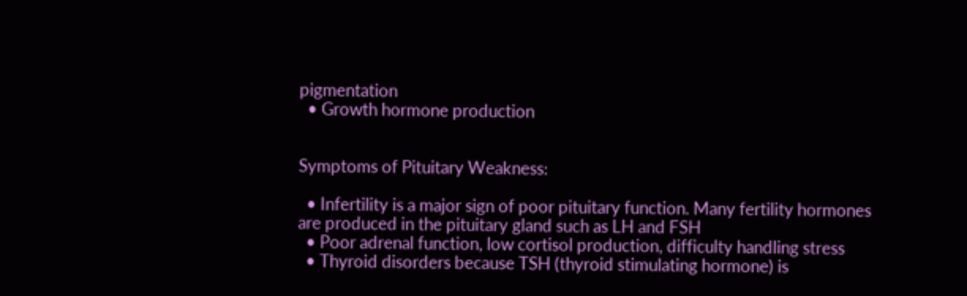pigmentation
  • Growth hormone production


Symptoms of Pituitary Weakness:

  • Infertility is a major sign of poor pituitary function. Many fertility hormones are produced in the pituitary gland such as LH and FSH
  • Poor adrenal function, low cortisol production, difficulty handling stress
  • Thyroid disorders because TSH (thyroid stimulating hormone) is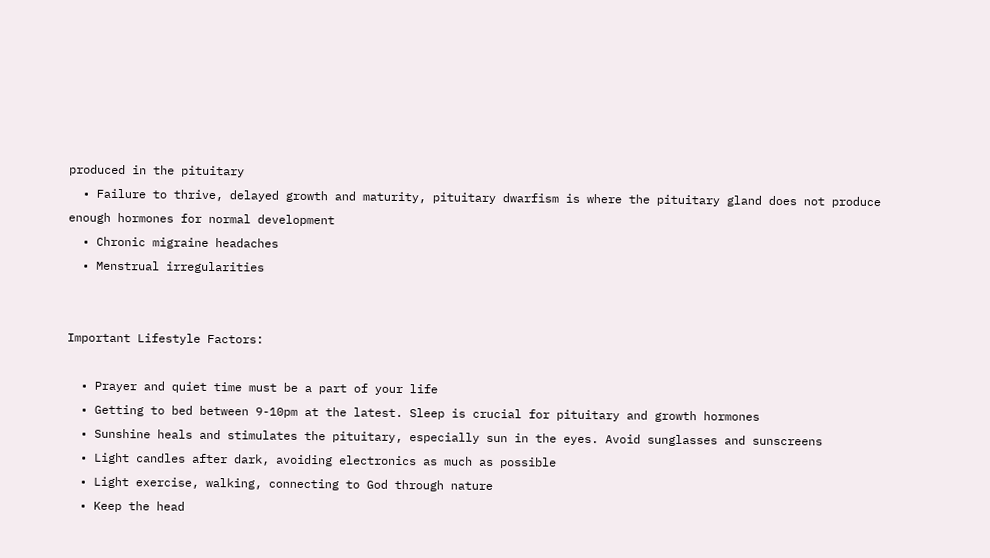produced in the pituitary
  • Failure to thrive, delayed growth and maturity, pituitary dwarfism is where the pituitary gland does not produce enough hormones for normal development
  • Chronic migraine headaches
  • Menstrual irregularities


Important Lifestyle Factors:

  • Prayer and quiet time must be a part of your life
  • Getting to bed between 9-10pm at the latest. Sleep is crucial for pituitary and growth hormones
  • Sunshine heals and stimulates the pituitary, especially sun in the eyes. Avoid sunglasses and sunscreens
  • Light candles after dark, avoiding electronics as much as possible
  • Light exercise, walking, connecting to God through nature
  • Keep the head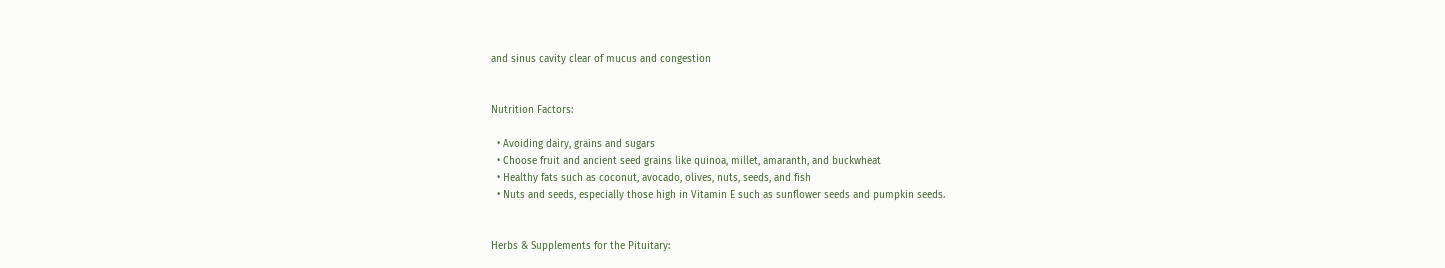and sinus cavity clear of mucus and congestion


Nutrition Factors:

  • Avoiding dairy, grains and sugars
  • Choose fruit and ancient seed grains like quinoa, millet, amaranth, and buckwheat
  • Healthy fats such as coconut, avocado, olives, nuts, seeds, and fish
  • Nuts and seeds, especially those high in Vitamin E such as sunflower seeds and pumpkin seeds.


Herbs & Supplements for the Pituitary: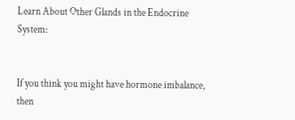Learn About Other Glands in the Endocrine System:


If you think you might have hormone imbalance, then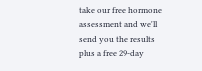take our free hormone assessment and we'll send you the results plus a free 29-day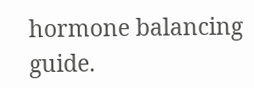hormone balancing guide.